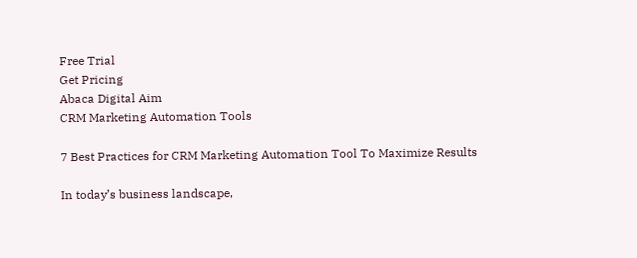Free Trial
Get Pricing
Abaca Digital Aim
CRM Marketing Automation Tools

7 Best Practices for CRM Marketing Automation Tool To Maximize Results

In today’s business landscape,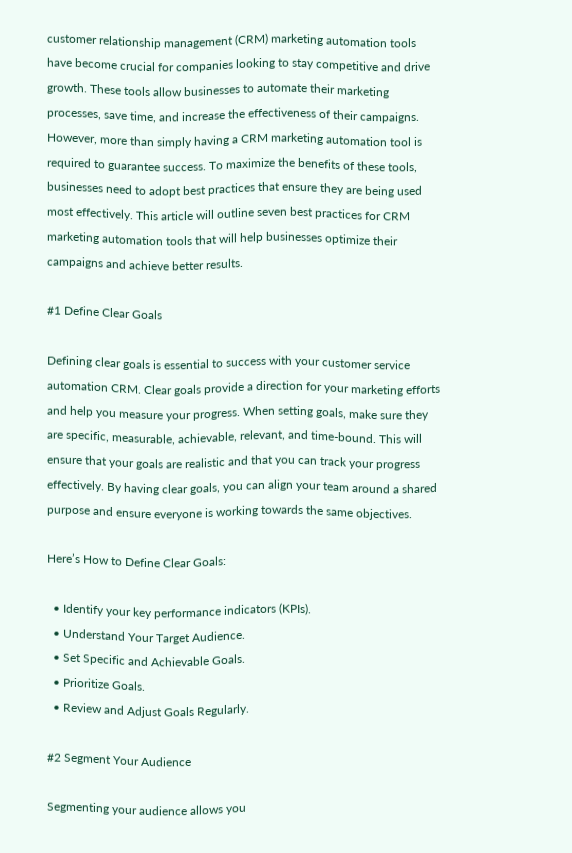customer relationship management (CRM) marketing automation tools have become crucial for companies looking to stay competitive and drive growth. These tools allow businesses to automate their marketing processes, save time, and increase the effectiveness of their campaigns. However, more than simply having a CRM marketing automation tool is required to guarantee success. To maximize the benefits of these tools, businesses need to adopt best practices that ensure they are being used most effectively. This article will outline seven best practices for CRM marketing automation tools that will help businesses optimize their campaigns and achieve better results.

#1 Define Clear Goals

Defining clear goals is essential to success with your customer service automation CRM. Clear goals provide a direction for your marketing efforts and help you measure your progress. When setting goals, make sure they are specific, measurable, achievable, relevant, and time-bound. This will ensure that your goals are realistic and that you can track your progress effectively. By having clear goals, you can align your team around a shared purpose and ensure everyone is working towards the same objectives.

Here’s How to Define Clear Goals:

  • Identify your key performance indicators (KPIs).
  • Understand Your Target Audience.
  • Set Specific and Achievable Goals.
  • Prioritize Goals.
  • Review and Adjust Goals Regularly.

#2 Segment Your Audience

Segmenting your audience allows you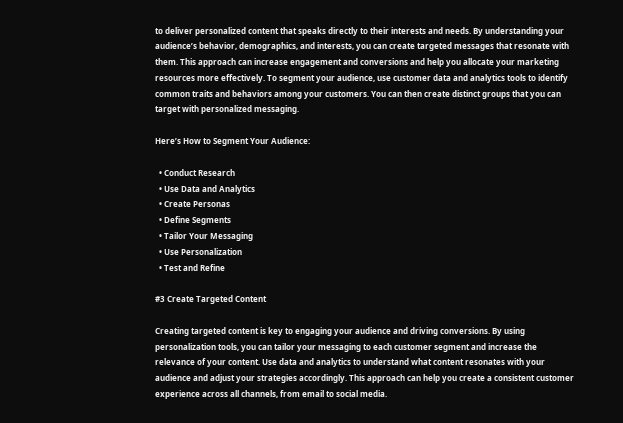to deliver personalized content that speaks directly to their interests and needs. By understanding your audience’s behavior, demographics, and interests, you can create targeted messages that resonate with them. This approach can increase engagement and conversions and help you allocate your marketing resources more effectively. To segment your audience, use customer data and analytics tools to identify common traits and behaviors among your customers. You can then create distinct groups that you can target with personalized messaging.

Here’s How to Segment Your Audience:

  • Conduct Research
  • Use Data and Analytics
  • Create Personas
  • Define Segments
  • Tailor Your Messaging
  • Use Personalization
  • Test and Refine

#3 Create Targeted Content

Creating targeted content is key to engaging your audience and driving conversions. By using personalization tools, you can tailor your messaging to each customer segment and increase the relevance of your content. Use data and analytics to understand what content resonates with your audience and adjust your strategies accordingly. This approach can help you create a consistent customer experience across all channels, from email to social media.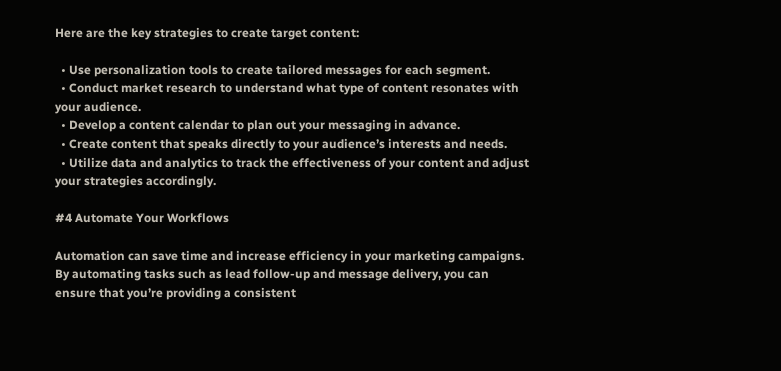Here are the key strategies to create target content:

  • Use personalization tools to create tailored messages for each segment.
  • Conduct market research to understand what type of content resonates with your audience.
  • Develop a content calendar to plan out your messaging in advance.
  • Create content that speaks directly to your audience’s interests and needs.
  • Utilize data and analytics to track the effectiveness of your content and adjust your strategies accordingly.

#4 Automate Your Workflows

Automation can save time and increase efficiency in your marketing campaigns. By automating tasks such as lead follow-up and message delivery, you can ensure that you’re providing a consistent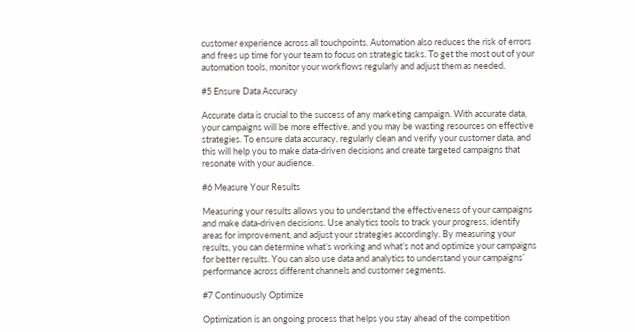customer experience across all touchpoints. Automation also reduces the risk of errors and frees up time for your team to focus on strategic tasks. To get the most out of your automation tools, monitor your workflows regularly and adjust them as needed.

#5 Ensure Data Accuracy

Accurate data is crucial to the success of any marketing campaign. With accurate data, your campaigns will be more effective, and you may be wasting resources on effective strategies. To ensure data accuracy, regularly clean and verify your customer data, and this will help you to make data-driven decisions and create targeted campaigns that resonate with your audience.

#6 Measure Your Results

Measuring your results allows you to understand the effectiveness of your campaigns and make data-driven decisions. Use analytics tools to track your progress, identify areas for improvement, and adjust your strategies accordingly. By measuring your results, you can determine what’s working and what’s not and optimize your campaigns for better results. You can also use data and analytics to understand your campaigns’ performance across different channels and customer segments.

#7 Continuously Optimize

Optimization is an ongoing process that helps you stay ahead of the competition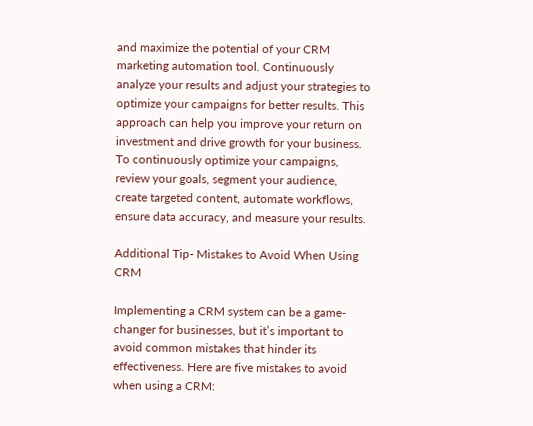and maximize the potential of your CRM marketing automation tool. Continuously analyze your results and adjust your strategies to optimize your campaigns for better results. This approach can help you improve your return on investment and drive growth for your business. To continuously optimize your campaigns, review your goals, segment your audience, create targeted content, automate workflows, ensure data accuracy, and measure your results.

Additional Tip- Mistakes to Avoid When Using CRM

Implementing a CRM system can be a game-changer for businesses, but it’s important to avoid common mistakes that hinder its effectiveness. Here are five mistakes to avoid when using a CRM: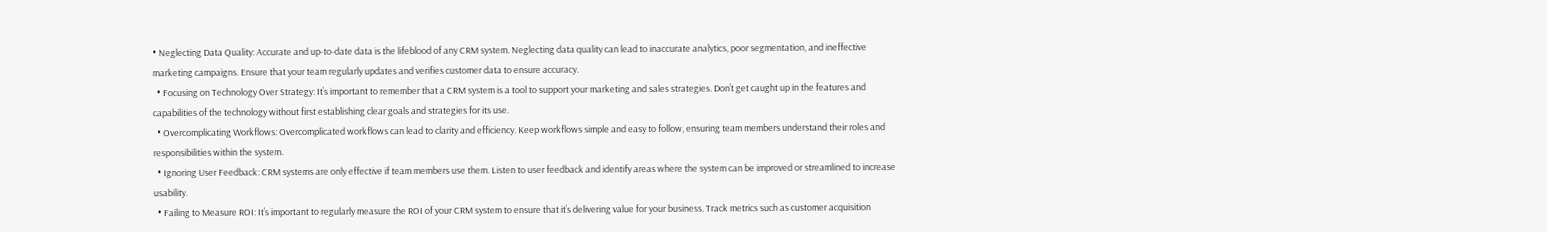• Neglecting Data Quality: Accurate and up-to-date data is the lifeblood of any CRM system. Neglecting data quality can lead to inaccurate analytics, poor segmentation, and ineffective marketing campaigns. Ensure that your team regularly updates and verifies customer data to ensure accuracy.
  • Focusing on Technology Over Strategy: It’s important to remember that a CRM system is a tool to support your marketing and sales strategies. Don’t get caught up in the features and capabilities of the technology without first establishing clear goals and strategies for its use.
  • Overcomplicating Workflows: Overcomplicated workflows can lead to clarity and efficiency. Keep workflows simple and easy to follow, ensuring team members understand their roles and responsibilities within the system.
  • Ignoring User Feedback: CRM systems are only effective if team members use them. Listen to user feedback and identify areas where the system can be improved or streamlined to increase usability.
  • Failing to Measure ROI: It’s important to regularly measure the ROI of your CRM system to ensure that it’s delivering value for your business. Track metrics such as customer acquisition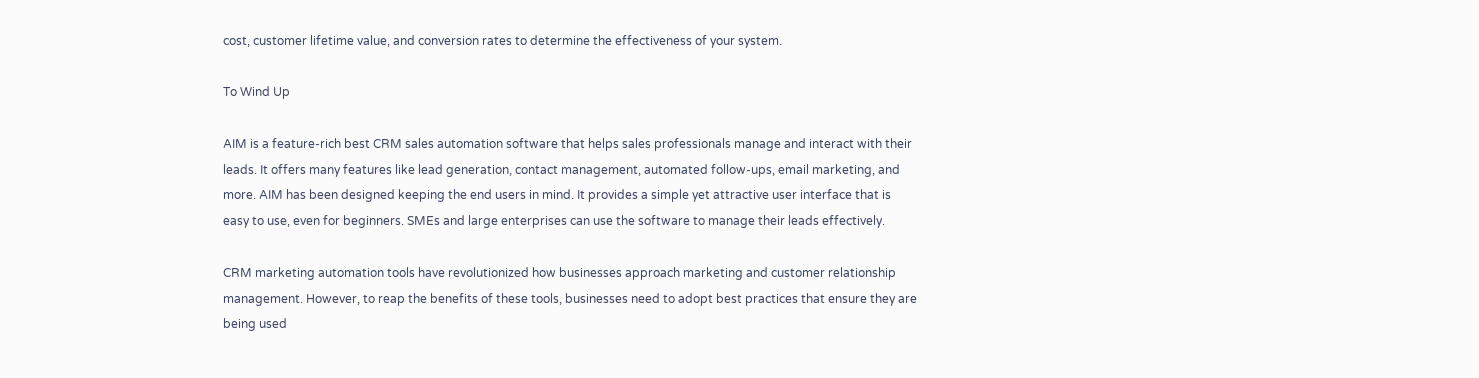cost, customer lifetime value, and conversion rates to determine the effectiveness of your system.

To Wind Up

AIM is a feature-rich best CRM sales automation software that helps sales professionals manage and interact with their leads. It offers many features like lead generation, contact management, automated follow-ups, email marketing, and more. AIM has been designed keeping the end users in mind. It provides a simple yet attractive user interface that is easy to use, even for beginners. SMEs and large enterprises can use the software to manage their leads effectively.

CRM marketing automation tools have revolutionized how businesses approach marketing and customer relationship management. However, to reap the benefits of these tools, businesses need to adopt best practices that ensure they are being used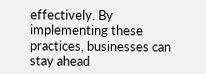effectively. By implementing these practices, businesses can stay ahead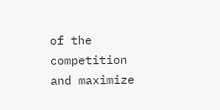of the competition and maximize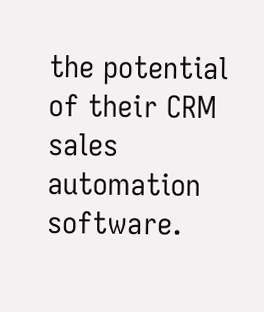the potential of their CRM sales automation software.